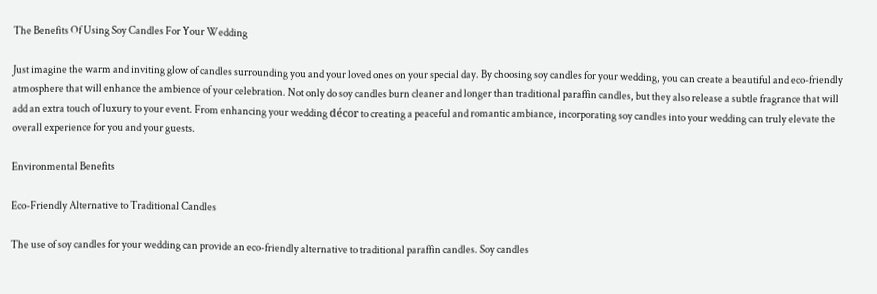The Benefits Of Using Soy Candles For Your Wedding

Just imagine the warm and inviting glow of candles surrounding you and your loved ones on your special day. By choosing soy candles for your wedding, you can create a beautiful and eco-friendly atmosphere that will enhance the ambience of your celebration. Not only do soy candles burn cleaner and longer than traditional paraffin candles, but they also release a subtle fragrance that will add an extra touch of luxury to your event. From enhancing your wedding décor to creating a peaceful and romantic ambiance, incorporating soy candles into your wedding can truly elevate the overall experience for you and your guests.

Environmental Benefits

Eco-Friendly Alternative to Traditional Candles

The use of soy candles for your wedding can provide an eco-friendly alternative to traditional paraffin candles. Soy candles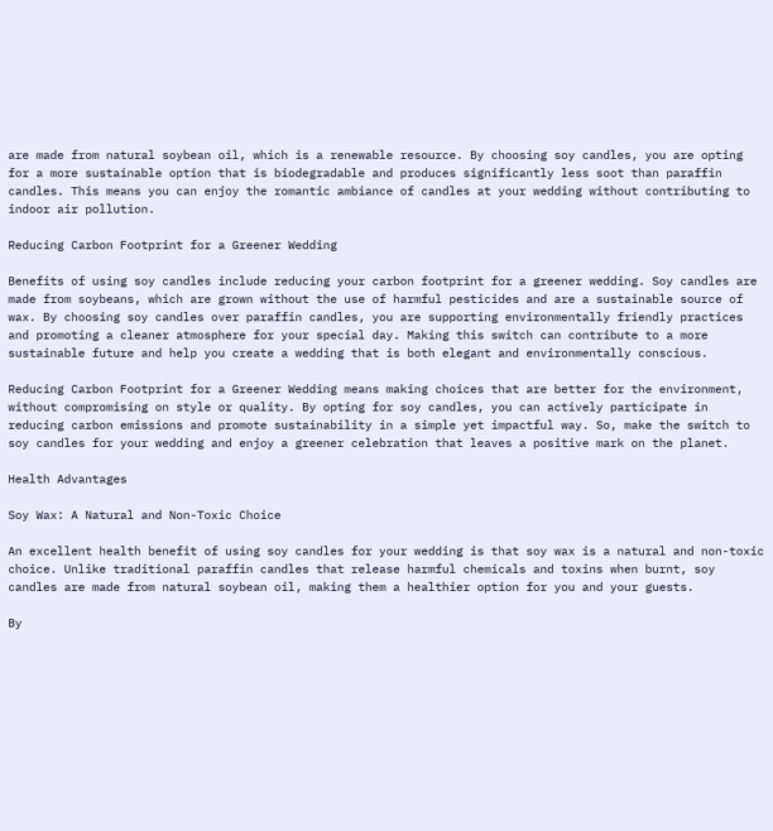are made from natural soybean oil, which is a renewable resource. By choosing soy candles, you are opting for a more sustainable option that is biodegradable and produces significantly less soot than paraffin candles. This means you can enjoy the romantic ambiance of candles at your wedding without contributing to indoor air pollution.

Reducing Carbon Footprint for a Greener Wedding

Benefits of using soy candles include reducing your carbon footprint for a greener wedding. Soy candles are made from soybeans, which are grown without the use of harmful pesticides and are a sustainable source of wax. By choosing soy candles over paraffin candles, you are supporting environmentally friendly practices and promoting a cleaner atmosphere for your special day. Making this switch can contribute to a more sustainable future and help you create a wedding that is both elegant and environmentally conscious.

Reducing Carbon Footprint for a Greener Wedding means making choices that are better for the environment, without compromising on style or quality. By opting for soy candles, you can actively participate in reducing carbon emissions and promote sustainability in a simple yet impactful way. So, make the switch to soy candles for your wedding and enjoy a greener celebration that leaves a positive mark on the planet.

Health Advantages

Soy Wax: A Natural and Non-Toxic Choice

An excellent health benefit of using soy candles for your wedding is that soy wax is a natural and non-toxic choice. Unlike traditional paraffin candles that release harmful chemicals and toxins when burnt, soy candles are made from natural soybean oil, making them a healthier option for you and your guests.

By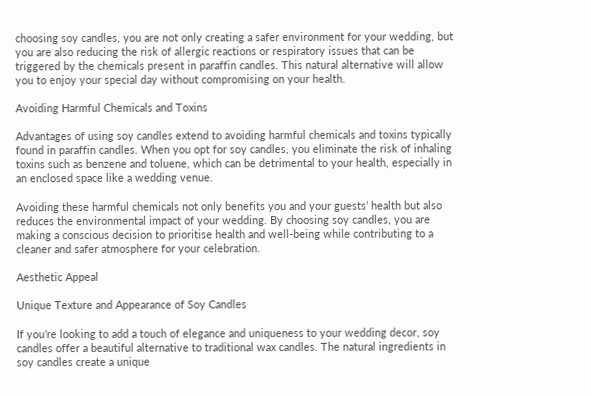choosing soy candles, you are not only creating a safer environment for your wedding, but you are also reducing the risk of allergic reactions or respiratory issues that can be triggered by the chemicals present in paraffin candles. This natural alternative will allow you to enjoy your special day without compromising on your health.

Avoiding Harmful Chemicals and Toxins

Advantages of using soy candles extend to avoiding harmful chemicals and toxins typically found in paraffin candles. When you opt for soy candles, you eliminate the risk of inhaling toxins such as benzene and toluene, which can be detrimental to your health, especially in an enclosed space like a wedding venue.

Avoiding these harmful chemicals not only benefits you and your guests’ health but also reduces the environmental impact of your wedding. By choosing soy candles, you are making a conscious decision to prioritise health and well-being while contributing to a cleaner and safer atmosphere for your celebration.

Aesthetic Appeal

Unique Texture and Appearance of Soy Candles

If you’re looking to add a touch of elegance and uniqueness to your wedding decor, soy candles offer a beautiful alternative to traditional wax candles. The natural ingredients in soy candles create a unique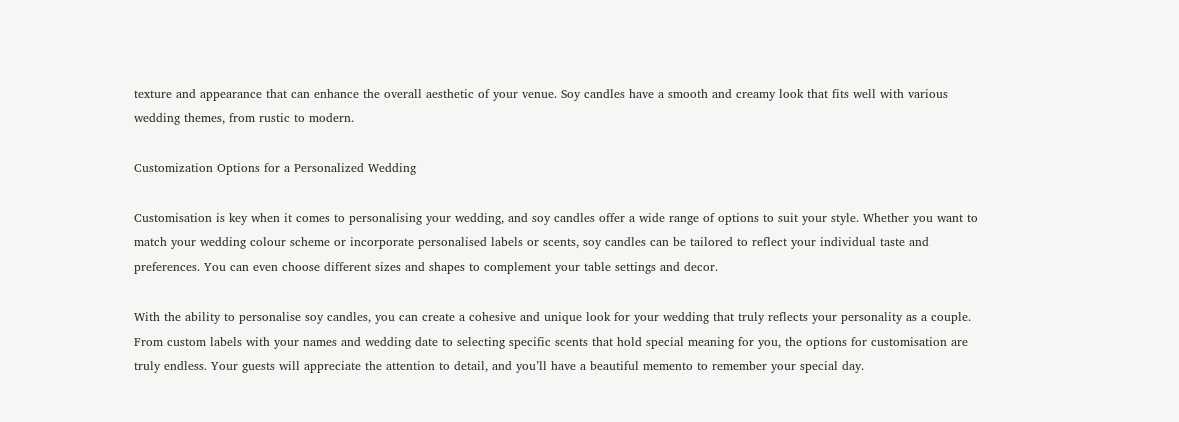texture and appearance that can enhance the overall aesthetic of your venue. Soy candles have a smooth and creamy look that fits well with various wedding themes, from rustic to modern.

Customization Options for a Personalized Wedding

Customisation is key when it comes to personalising your wedding, and soy candles offer a wide range of options to suit your style. Whether you want to match your wedding colour scheme or incorporate personalised labels or scents, soy candles can be tailored to reflect your individual taste and preferences. You can even choose different sizes and shapes to complement your table settings and decor.

With the ability to personalise soy candles, you can create a cohesive and unique look for your wedding that truly reflects your personality as a couple. From custom labels with your names and wedding date to selecting specific scents that hold special meaning for you, the options for customisation are truly endless. Your guests will appreciate the attention to detail, and you’ll have a beautiful memento to remember your special day.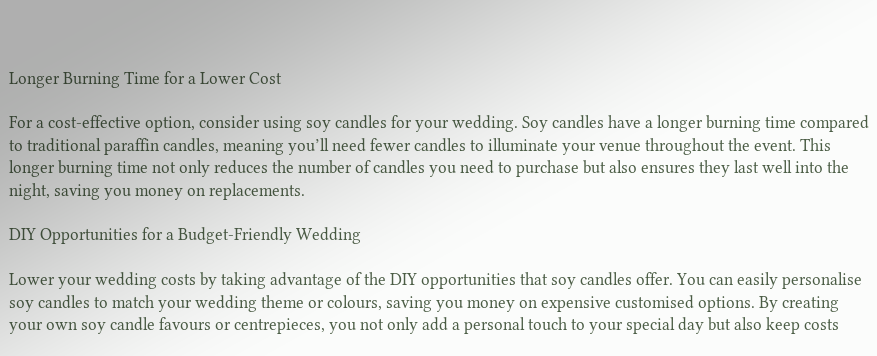Longer Burning Time for a Lower Cost

For a cost-effective option, consider using soy candles for your wedding. Soy candles have a longer burning time compared to traditional paraffin candles, meaning you’ll need fewer candles to illuminate your venue throughout the event. This longer burning time not only reduces the number of candles you need to purchase but also ensures they last well into the night, saving you money on replacements.

DIY Opportunities for a Budget-Friendly Wedding

Lower your wedding costs by taking advantage of the DIY opportunities that soy candles offer. You can easily personalise soy candles to match your wedding theme or colours, saving you money on expensive customised options. By creating your own soy candle favours or centrepieces, you not only add a personal touch to your special day but also keep costs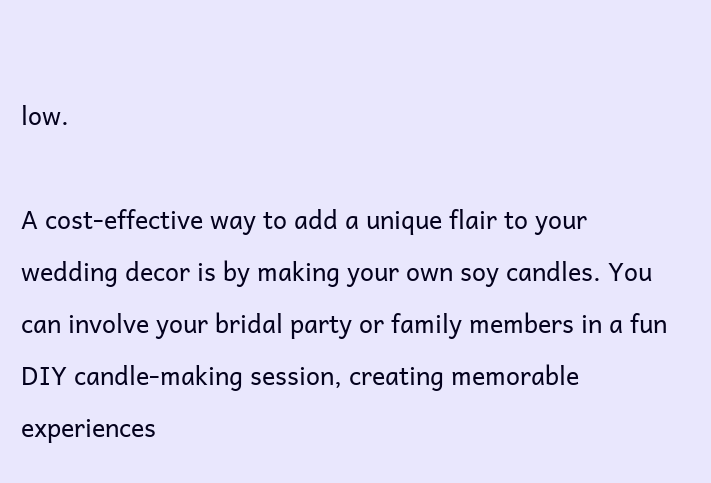low.

A cost-effective way to add a unique flair to your wedding decor is by making your own soy candles. You can involve your bridal party or family members in a fun DIY candle-making session, creating memorable experiences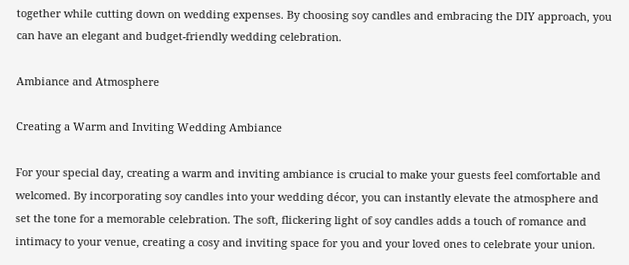together while cutting down on wedding expenses. By choosing soy candles and embracing the DIY approach, you can have an elegant and budget-friendly wedding celebration.

Ambiance and Atmosphere

Creating a Warm and Inviting Wedding Ambiance

For your special day, creating a warm and inviting ambiance is crucial to make your guests feel comfortable and welcomed. By incorporating soy candles into your wedding décor, you can instantly elevate the atmosphere and set the tone for a memorable celebration. The soft, flickering light of soy candles adds a touch of romance and intimacy to your venue, creating a cosy and inviting space for you and your loved ones to celebrate your union.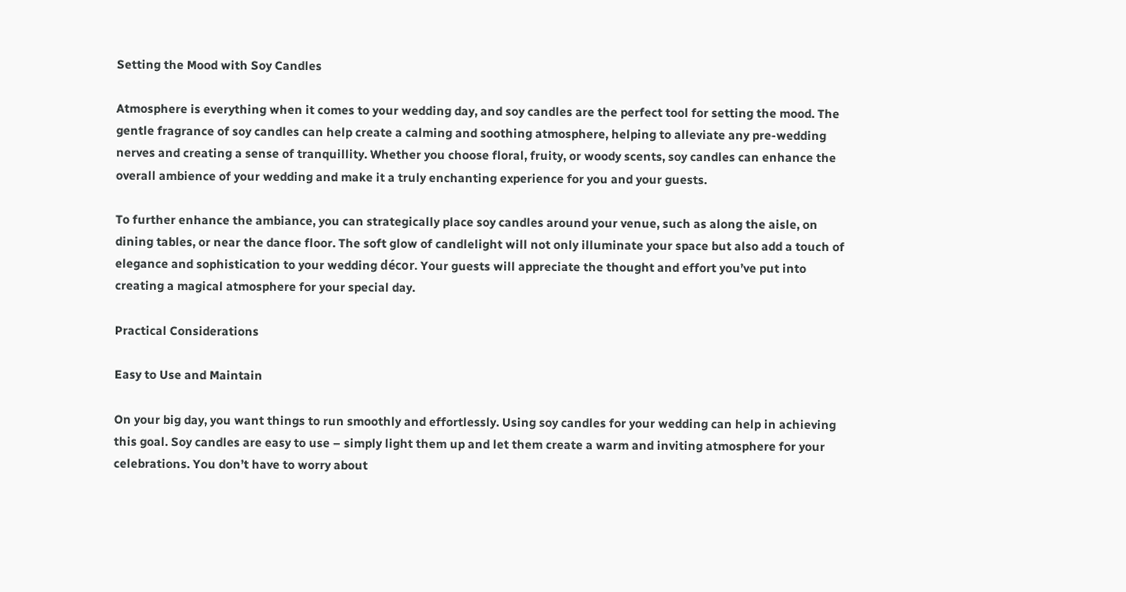Setting the Mood with Soy Candles

Atmosphere is everything when it comes to your wedding day, and soy candles are the perfect tool for setting the mood. The gentle fragrance of soy candles can help create a calming and soothing atmosphere, helping to alleviate any pre-wedding nerves and creating a sense of tranquillity. Whether you choose floral, fruity, or woody scents, soy candles can enhance the overall ambience of your wedding and make it a truly enchanting experience for you and your guests.

To further enhance the ambiance, you can strategically place soy candles around your venue, such as along the aisle, on dining tables, or near the dance floor. The soft glow of candlelight will not only illuminate your space but also add a touch of elegance and sophistication to your wedding décor. Your guests will appreciate the thought and effort you’ve put into creating a magical atmosphere for your special day.

Practical Considerations

Easy to Use and Maintain

On your big day, you want things to run smoothly and effortlessly. Using soy candles for your wedding can help in achieving this goal. Soy candles are easy to use – simply light them up and let them create a warm and inviting atmosphere for your celebrations. You don’t have to worry about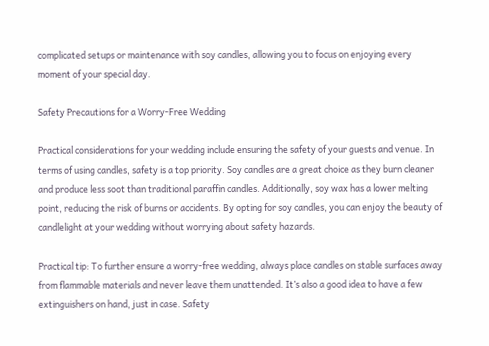complicated setups or maintenance with soy candles, allowing you to focus on enjoying every moment of your special day.

Safety Precautions for a Worry-Free Wedding

Practical considerations for your wedding include ensuring the safety of your guests and venue. In terms of using candles, safety is a top priority. Soy candles are a great choice as they burn cleaner and produce less soot than traditional paraffin candles. Additionally, soy wax has a lower melting point, reducing the risk of burns or accidents. By opting for soy candles, you can enjoy the beauty of candlelight at your wedding without worrying about safety hazards.

Practical tip: To further ensure a worry-free wedding, always place candles on stable surfaces away from flammable materials and never leave them unattended. It’s also a good idea to have a few extinguishers on hand, just in case. Safety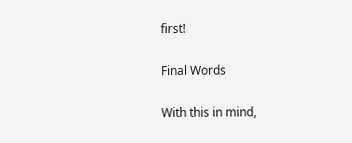first!

Final Words

With this in mind,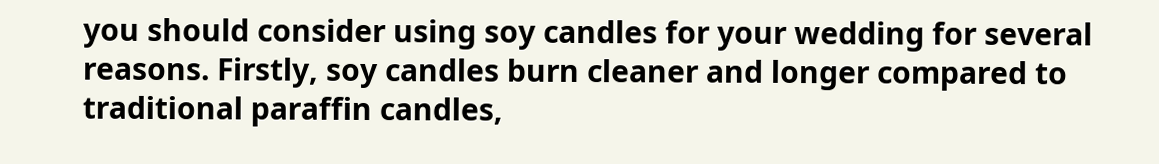you should consider using soy candles for your wedding for several reasons. Firstly, soy candles burn cleaner and longer compared to traditional paraffin candles,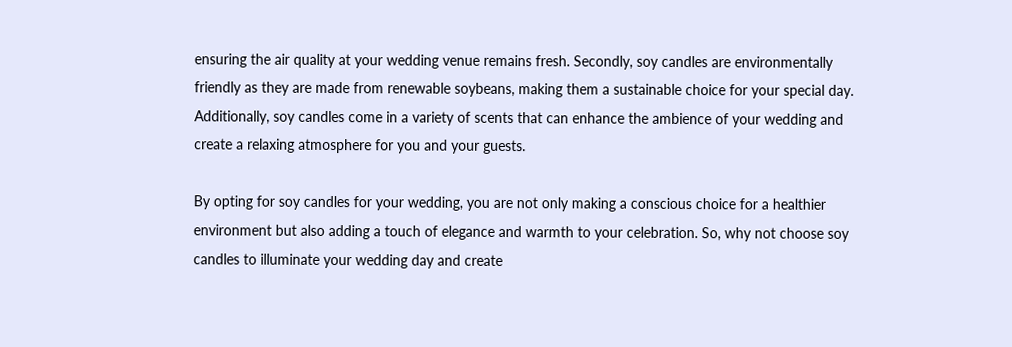ensuring the air quality at your wedding venue remains fresh. Secondly, soy candles are environmentally friendly as they are made from renewable soybeans, making them a sustainable choice for your special day. Additionally, soy candles come in a variety of scents that can enhance the ambience of your wedding and create a relaxing atmosphere for you and your guests.

By opting for soy candles for your wedding, you are not only making a conscious choice for a healthier environment but also adding a touch of elegance and warmth to your celebration. So, why not choose soy candles to illuminate your wedding day and create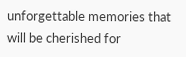unforgettable memories that will be cherished for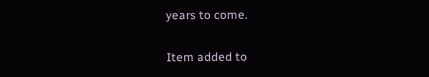years to come.

Item added to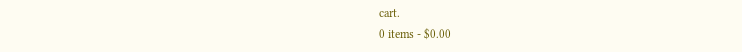cart.
0 items - $0.00